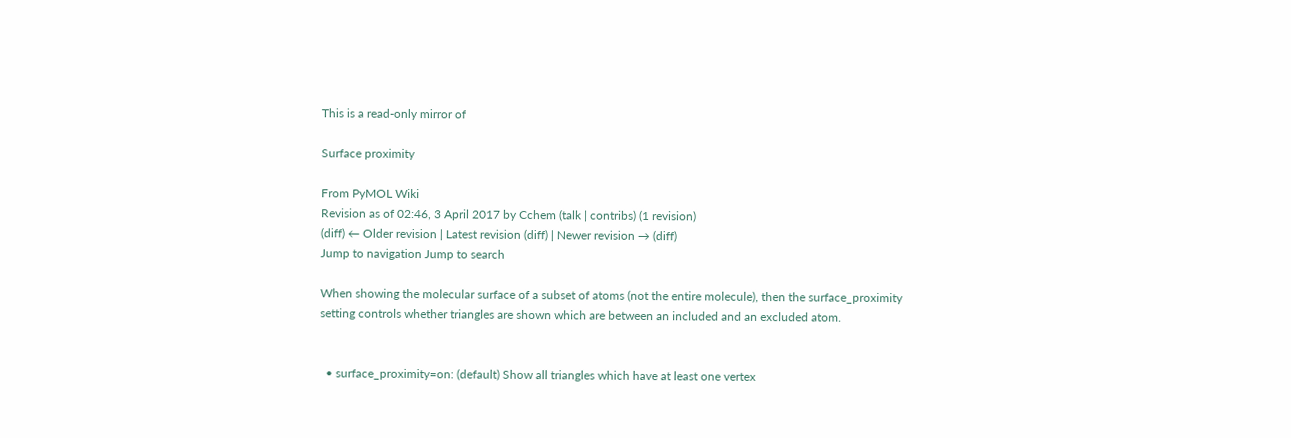This is a read-only mirror of

Surface proximity

From PyMOL Wiki
Revision as of 02:46, 3 April 2017 by Cchem (talk | contribs) (1 revision)
(diff) ← Older revision | Latest revision (diff) | Newer revision → (diff)
Jump to navigation Jump to search

When showing the molecular surface of a subset of atoms (not the entire molecule), then the surface_proximity setting controls whether triangles are shown which are between an included and an excluded atom.


  • surface_proximity=on: (default) Show all triangles which have at least one vertex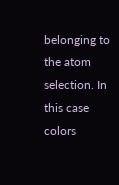belonging to the atom selection. In this case colors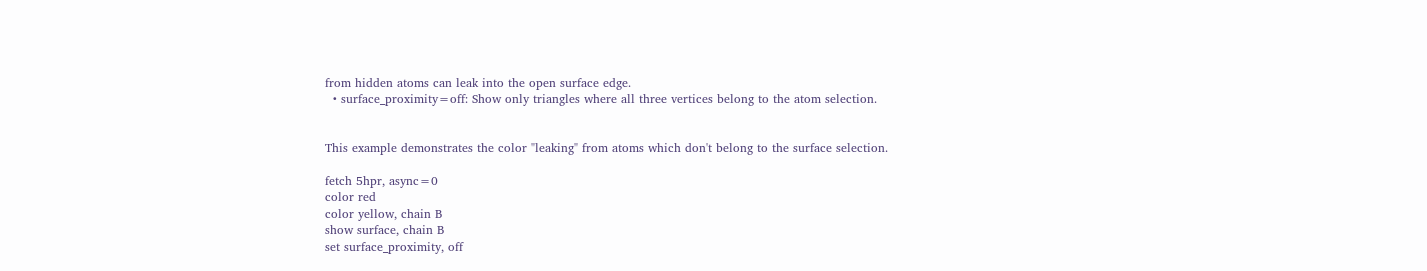from hidden atoms can leak into the open surface edge.
  • surface_proximity=off: Show only triangles where all three vertices belong to the atom selection.


This example demonstrates the color "leaking" from atoms which don't belong to the surface selection.

fetch 5hpr, async=0
color red
color yellow, chain B
show surface, chain B
set surface_proximity, off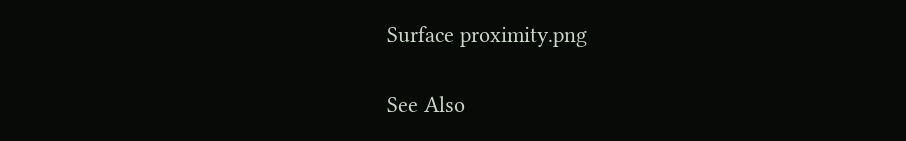Surface proximity.png

See Also